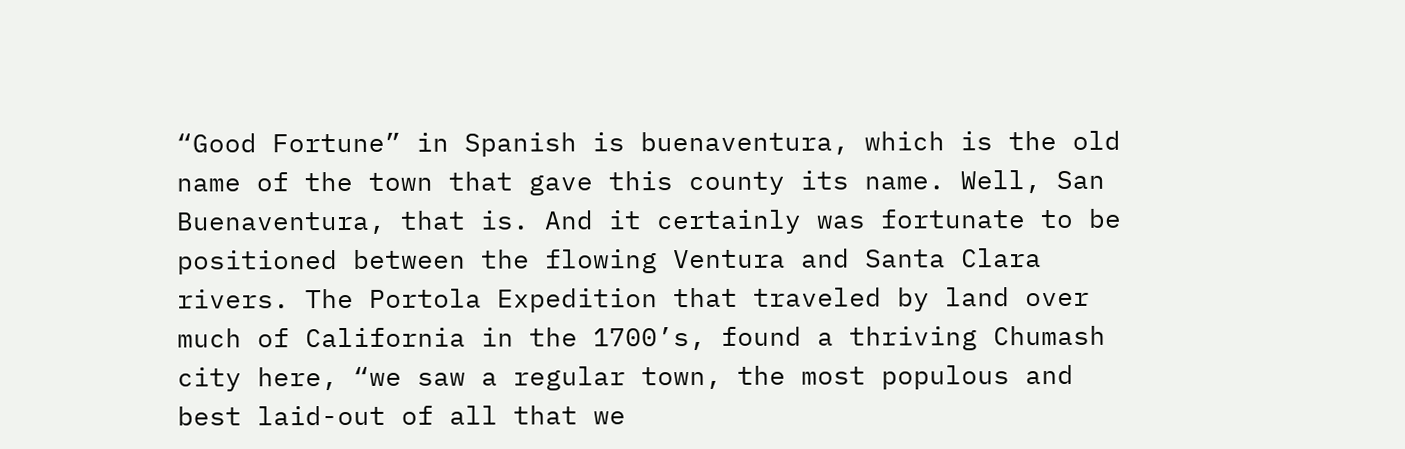“Good Fortune” in Spanish is buenaventura, which is the old name of the town that gave this county its name. Well, San Buenaventura, that is. And it certainly was fortunate to be positioned between the flowing Ventura and Santa Clara rivers. The Portola Expedition that traveled by land over much of California in the 1700’s, found a thriving Chumash city here, “we saw a regular town, the most populous and best laid-out of all that we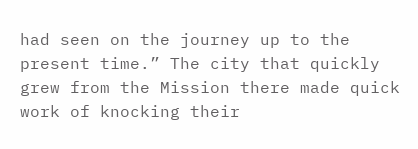had seen on the journey up to the present time.” The city that quickly grew from the Mission there made quick work of knocking their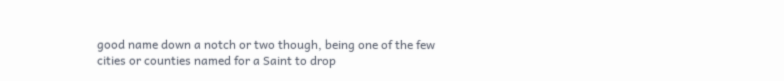good name down a notch or two though, being one of the few cities or counties named for a Saint to drop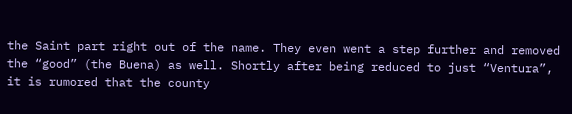the Saint part right out of the name. They even went a step further and removed the “good” (the Buena) as well. Shortly after being reduced to just “Ventura”, it is rumored that the county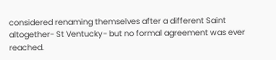considered renaming themselves after a different Saint altogether- St Ventucky- but no formal agreement was ever reached.